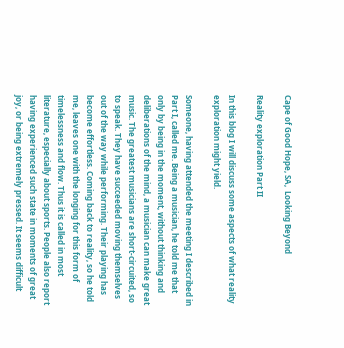Cape of Good Hope, SA,  Looking Beyond

Reality exploration Part II

In this blog I will discuss some aspects of what reality exploration might yield.

Someone, having attended the meeting I described in Part I, called me. Being a musician, he told me that only by being in the moment, without thinking and deliberations of the mind, a musician can make great music. The greatest musicians are short-circuited, so to speak. They have succeeded moving themselves out of the way while performing. Their playing has become effortless. Coming back to reality, so he told me, leaves one with the longing for this form of timelessness and flow. Thus it is called in most literature, especially about sports. People also report having experienced such state in moments of great joy, or being extremely pressed. It seems difficult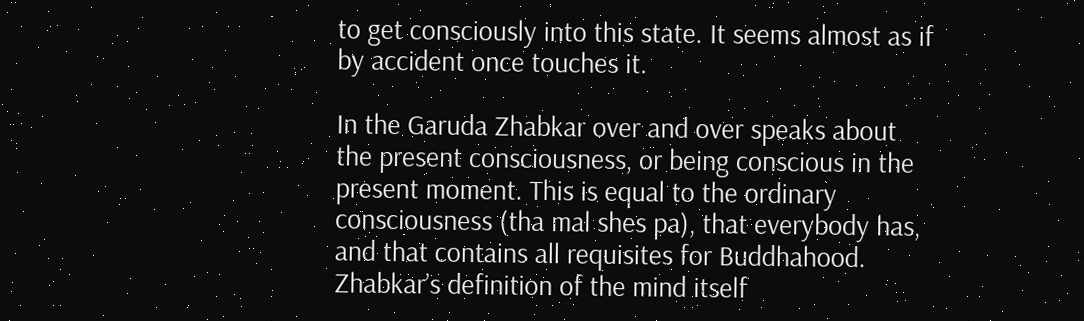to get consciously into this state. It seems almost as if by accident once touches it.

In the Garuda Zhabkar over and over speaks about the present consciousness, or being conscious in the present moment. This is equal to the ordinary consciousness (tha mal shes pa), that everybody has, and that contains all requisites for Buddhahood. Zhabkar’s definition of the mind itself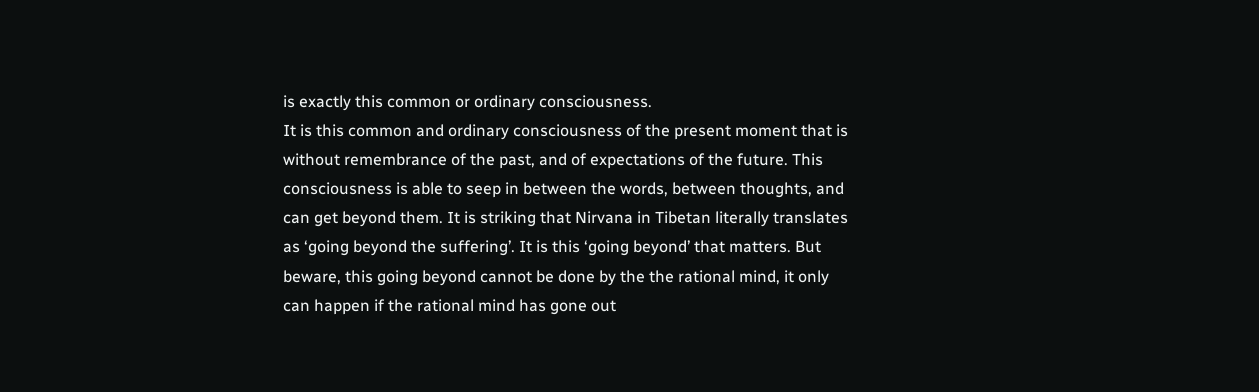is exactly this common or ordinary consciousness.
It is this common and ordinary consciousness of the present moment that is without remembrance of the past, and of expectations of the future. This consciousness is able to seep in between the words, between thoughts, and can get beyond them. It is striking that Nirvana in Tibetan literally translates as ‘going beyond the suffering’. It is this ‘going beyond’ that matters. But beware, this going beyond cannot be done by the the rational mind, it only can happen if the rational mind has gone out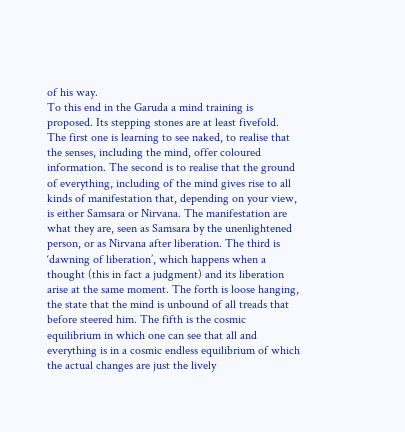of his way.
To this end in the Garuda a mind training is proposed. Its stepping stones are at least fivefold. The first one is learning to see naked, to realise that the senses, including the mind, offer coloured information. The second is to realise that the ground of everything, including of the mind gives rise to all kinds of manifestation that, depending on your view, is either Samsara or Nirvana. The manifestation are what they are, seen as Samsara by the unenlightened person, or as Nirvana after liberation. The third is ‘dawning of liberation’, which happens when a thought (this in fact a judgment) and its liberation arise at the same moment. The forth is loose hanging, the state that the mind is unbound of all treads that before steered him. The fifth is the cosmic equilibrium in which one can see that all and everything is in a cosmic endless equilibrium of which the actual changes are just the lively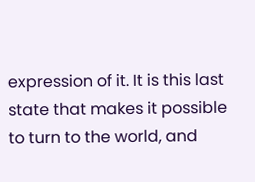expression of it. It is this last state that makes it possible to turn to the world, and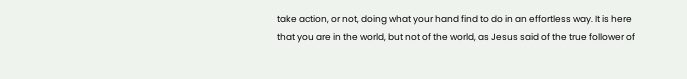take action, or not, doing what your hand find to do in an effortless way. It is here that you are in the world, but not of the world, as Jesus said of the true follower of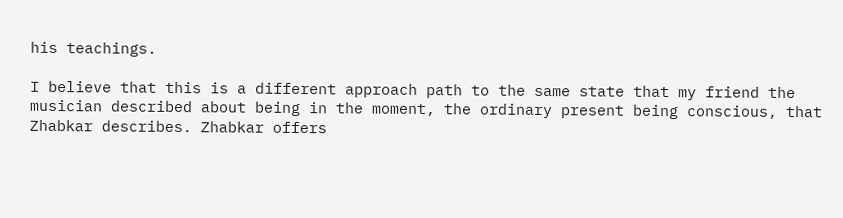his teachings.

I believe that this is a different approach path to the same state that my friend the musician described about being in the moment, the ordinary present being conscious, that Zhabkar describes. Zhabkar offers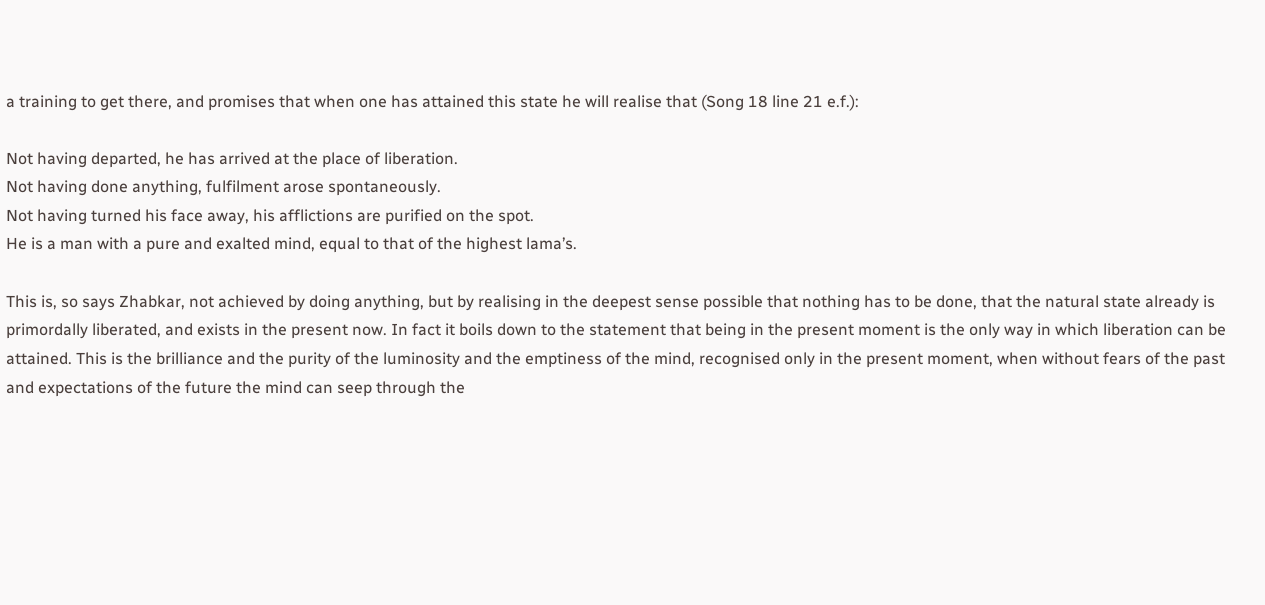a training to get there, and promises that when one has attained this state he will realise that (Song 18 line 21 e.f.):

Not having departed, he has arrived at the place of liberation.
Not having done anything, fulfilment arose spontaneously.
Not having turned his face away, his afflictions are purified on the spot.
He is a man with a pure and exalted mind, equal to that of the highest lama’s.

This is, so says Zhabkar, not achieved by doing anything, but by realising in the deepest sense possible that nothing has to be done, that the natural state already is primordally liberated, and exists in the present now. In fact it boils down to the statement that being in the present moment is the only way in which liberation can be attained. This is the brilliance and the purity of the luminosity and the emptiness of the mind, recognised only in the present moment, when without fears of the past and expectations of the future the mind can seep through the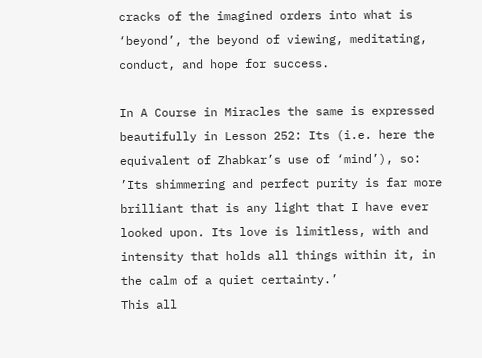cracks of the imagined orders into what is ‘beyond’, the beyond of viewing, meditating, conduct, and hope for success.

In A Course in Miracles the same is expressed beautifully in Lesson 252: Its (i.e. here the equivalent of Zhabkar’s use of ‘mind’), so: ’Its shimmering and perfect purity is far more brilliant that is any light that I have ever looked upon. Its love is limitless, with and intensity that holds all things within it, in the calm of a quiet certainty.’
This all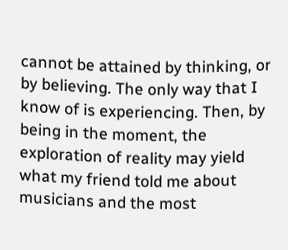cannot be attained by thinking, or by believing. The only way that I know of is experiencing. Then, by being in the moment, the exploration of reality may yield what my friend told me about musicians and the most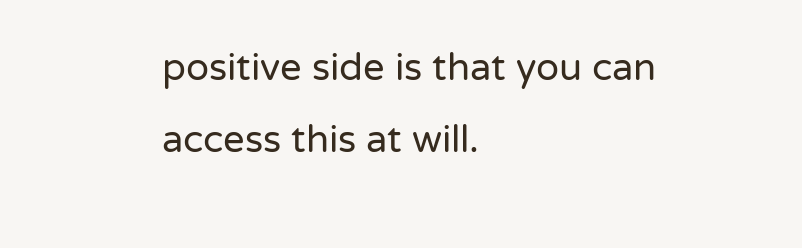positive side is that you can access this at will.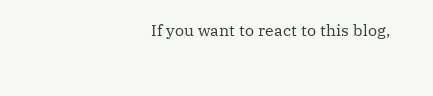If you want to react to this blog,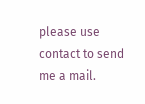please use contact to send me a mail.